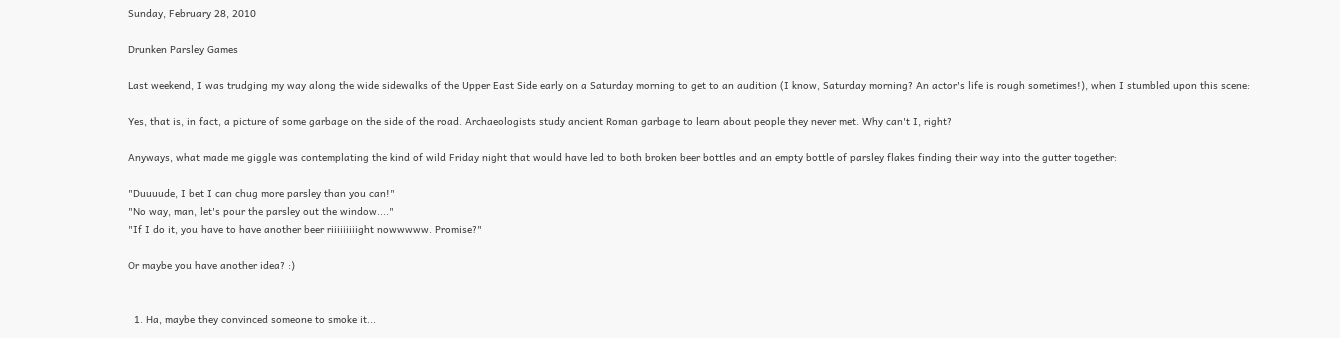Sunday, February 28, 2010

Drunken Parsley Games

Last weekend, I was trudging my way along the wide sidewalks of the Upper East Side early on a Saturday morning to get to an audition (I know, Saturday morning? An actor's life is rough sometimes!), when I stumbled upon this scene:

Yes, that is, in fact, a picture of some garbage on the side of the road. Archaeologists study ancient Roman garbage to learn about people they never met. Why can't I, right?

Anyways, what made me giggle was contemplating the kind of wild Friday night that would have led to both broken beer bottles and an empty bottle of parsley flakes finding their way into the gutter together:

"Duuuude, I bet I can chug more parsley than you can!"
"No way, man, let's pour the parsley out the window...."
"If I do it, you have to have another beer riiiiiiiiight nowwwww. Promise?"

Or maybe you have another idea? :)


  1. Ha, maybe they convinced someone to smoke it...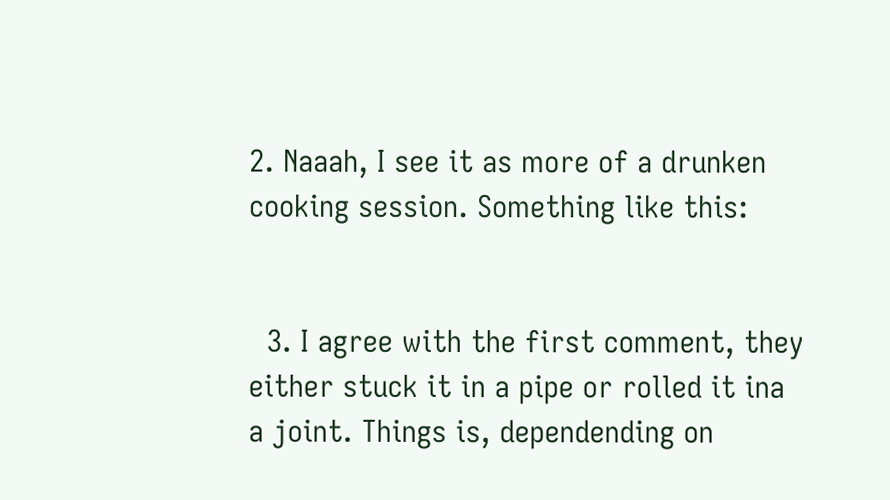2. Naaah, I see it as more of a drunken cooking session. Something like this:


  3. I agree with the first comment, they either stuck it in a pipe or rolled it ina a joint. Things is, dependending on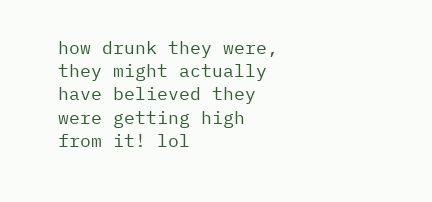how drunk they were, they might actually have believed they were getting high from it! lol